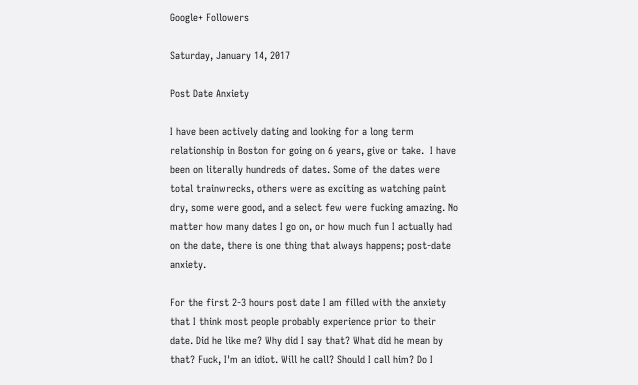Google+ Followers

Saturday, January 14, 2017

Post Date Anxiety

I have been actively dating and looking for a long term relationship in Boston for going on 6 years, give or take.  I have been on literally hundreds of dates. Some of the dates were total trainwrecks, others were as exciting as watching paint dry, some were good, and a select few were fucking amazing. No matter how many dates I go on, or how much fun I actually had on the date, there is one thing that always happens; post-date anxiety.

For the first 2-3 hours post date I am filled with the anxiety that I think most people probably experience prior to their date. Did he like me? Why did I say that? What did he mean by that? Fuck, I'm an idiot. Will he call? Should I call him? Do I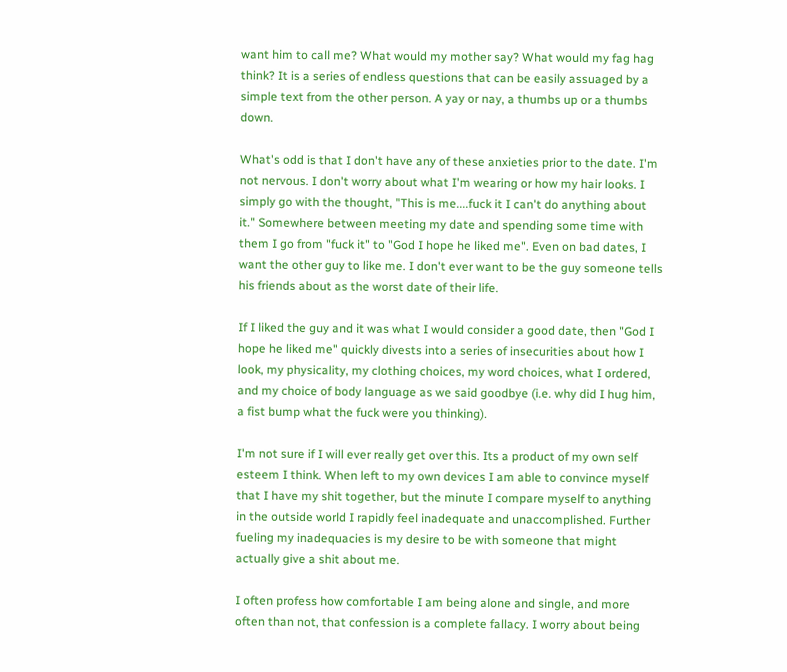want him to call me? What would my mother say? What would my fag hag think? It is a series of endless questions that can be easily assuaged by a simple text from the other person. A yay or nay, a thumbs up or a thumbs down.

What's odd is that I don't have any of these anxieties prior to the date. I'm not nervous. I don't worry about what I'm wearing or how my hair looks. I simply go with the thought, "This is me....fuck it I can't do anything about it." Somewhere between meeting my date and spending some time with them I go from "fuck it" to "God I hope he liked me". Even on bad dates, I want the other guy to like me. I don't ever want to be the guy someone tells his friends about as the worst date of their life.

If I liked the guy and it was what I would consider a good date, then "God I hope he liked me" quickly divests into a series of insecurities about how I look, my physicality, my clothing choices, my word choices, what I ordered, and my choice of body language as we said goodbye (i.e. why did I hug him, a fist bump what the fuck were you thinking).

I'm not sure if I will ever really get over this. Its a product of my own self esteem I think. When left to my own devices I am able to convince myself that I have my shit together, but the minute I compare myself to anything in the outside world I rapidly feel inadequate and unaccomplished. Further fueling my inadequacies is my desire to be with someone that might actually give a shit about me.

I often profess how comfortable I am being alone and single, and more often than not, that confession is a complete fallacy. I worry about being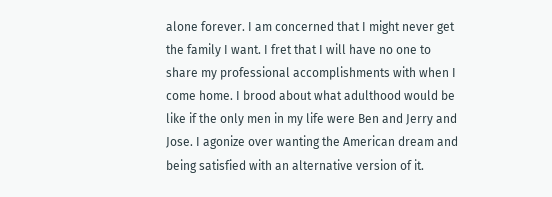alone forever. I am concerned that I might never get the family I want. I fret that I will have no one to share my professional accomplishments with when I come home. I brood about what adulthood would be like if the only men in my life were Ben and Jerry and Jose. I agonize over wanting the American dream and being satisfied with an alternative version of it.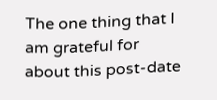The one thing that I am grateful for about this post-date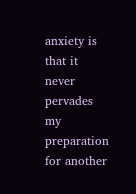anxiety is that it never pervades my preparation for another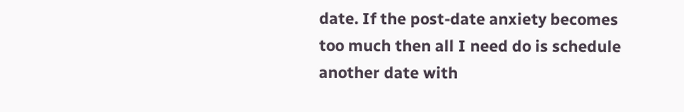date. If the post-date anxiety becomes too much then all I need do is schedule another date with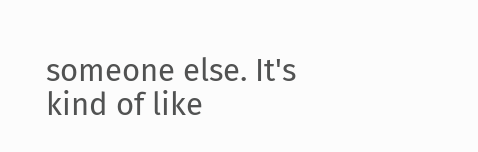someone else. It's kind of like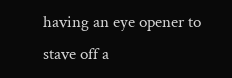having an eye opener to stave off a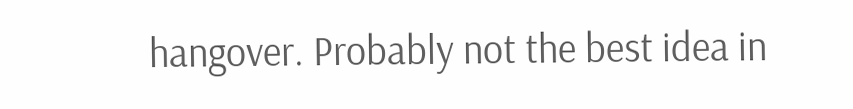hangover. Probably not the best idea in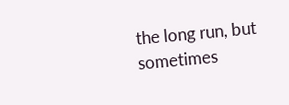the long run, but sometimes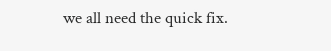we all need the quick fix.